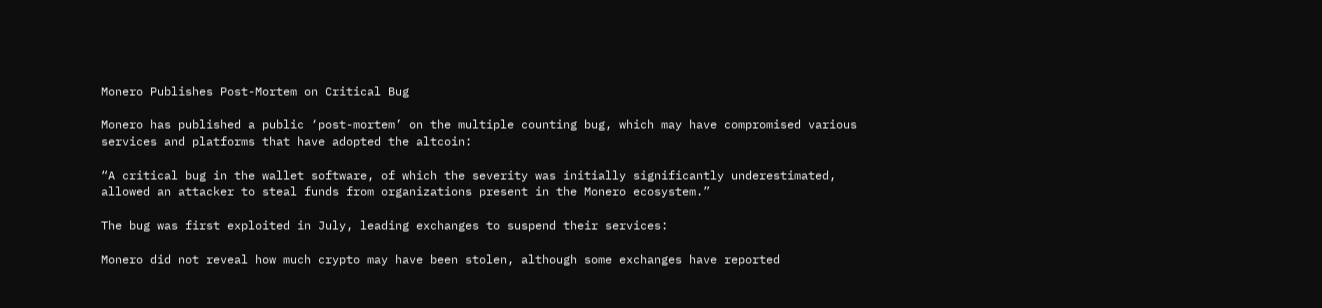Monero Publishes Post-Mortem on Critical Bug

Monero has published a public ‘post-mortem’ on the multiple counting bug, which may have compromised various services and platforms that have adopted the altcoin:

“A critical bug in the wallet software, of which the severity was initially significantly underestimated, allowed an attacker to steal funds from organizations present in the Monero ecosystem.”

The bug was first exploited in July, leading exchanges to suspend their services:

Monero did not reveal how much crypto may have been stolen, although some exchanges have reported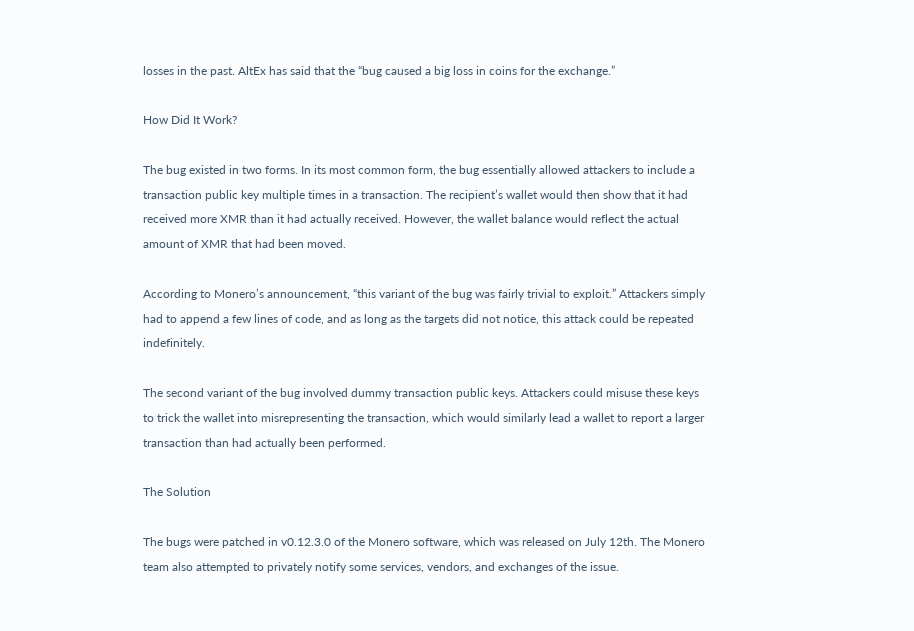losses in the past. AltEx has said that the “bug caused a big loss in coins for the exchange.”

How Did It Work?

The bug existed in two forms. In its most common form, the bug essentially allowed attackers to include a transaction public key multiple times in a transaction. The recipient’s wallet would then show that it had received more XMR than it had actually received. However, the wallet balance would reflect the actual amount of XMR that had been moved.

According to Monero’s announcement, “this variant of the bug was fairly trivial to exploit.” Attackers simply had to append a few lines of code, and as long as the targets did not notice, this attack could be repeated indefinitely.

The second variant of the bug involved dummy transaction public keys. Attackers could misuse these keys to trick the wallet into misrepresenting the transaction, which would similarly lead a wallet to report a larger transaction than had actually been performed.

The Solution

The bugs were patched in v0.12.3.0 of the Monero software, which was released on July 12th. The Monero team also attempted to privately notify some services, vendors, and exchanges of the issue.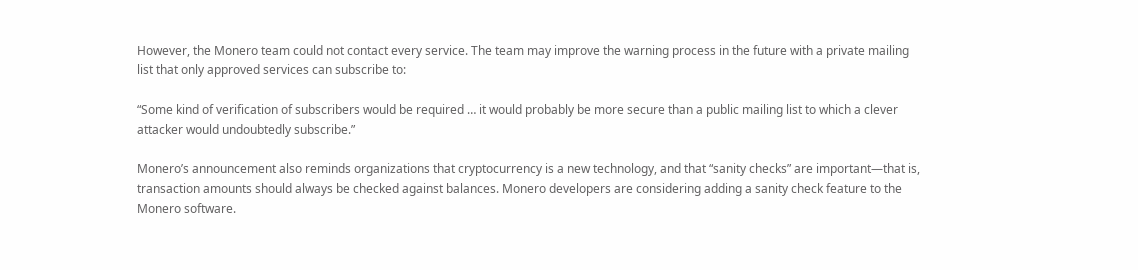However, the Monero team could not contact every service. The team may improve the warning process in the future with a private mailing list that only approved services can subscribe to:

“Some kind of verification of subscribers would be required … it would probably be more secure than a public mailing list to which a clever attacker would undoubtedly subscribe.”

Monero’s announcement also reminds organizations that cryptocurrency is a new technology, and that “sanity checks” are important—that is, transaction amounts should always be checked against balances. Monero developers are considering adding a sanity check feature to the Monero software.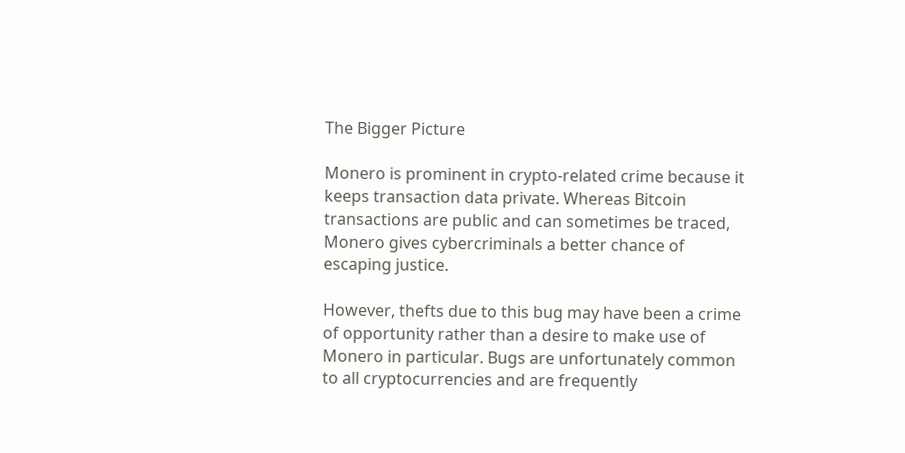The Bigger Picture

Monero is prominent in crypto-related crime because it keeps transaction data private. Whereas Bitcoin transactions are public and can sometimes be traced, Monero gives cybercriminals a better chance of escaping justice.

However, thefts due to this bug may have been a crime of opportunity rather than a desire to make use of Monero in particular. Bugs are unfortunately common to all cryptocurrencies and are frequently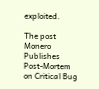exploited.

The post Monero Publishes Post-Mortem on Critical Bug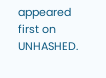appeared first on UNHASHED.